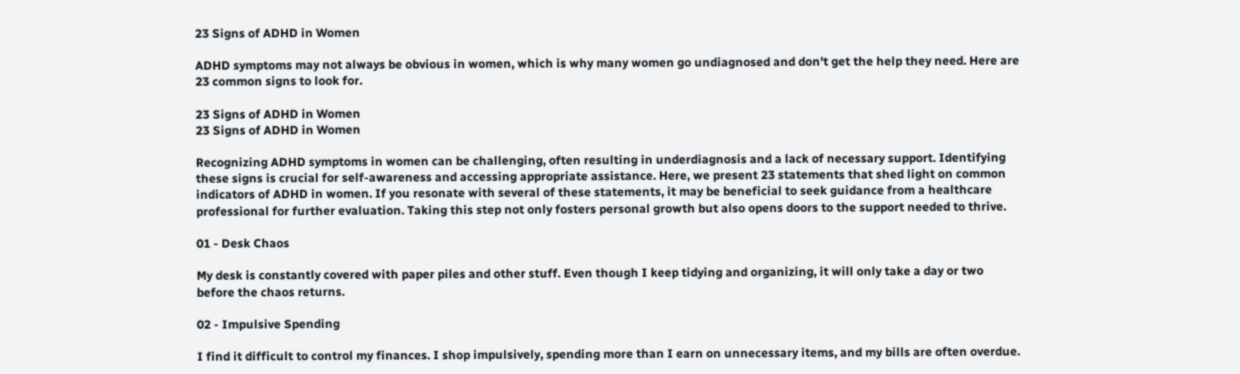23 Signs of ADHD in Women

ADHD symptoms may not always be obvious in women, which is why many women go undiagnosed and don't get the help they need. Here are 23 common signs to look for.

23 Signs of ADHD in Women
23 Signs of ADHD in Women

Recognizing ADHD symptoms in women can be challenging, often resulting in underdiagnosis and a lack of necessary support. Identifying these signs is crucial for self-awareness and accessing appropriate assistance. Here, we present 23 statements that shed light on common indicators of ADHD in women. If you resonate with several of these statements, it may be beneficial to seek guidance from a healthcare professional for further evaluation. Taking this step not only fosters personal growth but also opens doors to the support needed to thrive.

01 - Desk Chaos

My desk is constantly covered with paper piles and other stuff. Even though I keep tidying and organizing, it will only take a day or two before the chaos returns.

02 - Impulsive Spending

I find it difficult to control my finances. I shop impulsively, spending more than I earn on unnecessary items, and my bills are often overdue.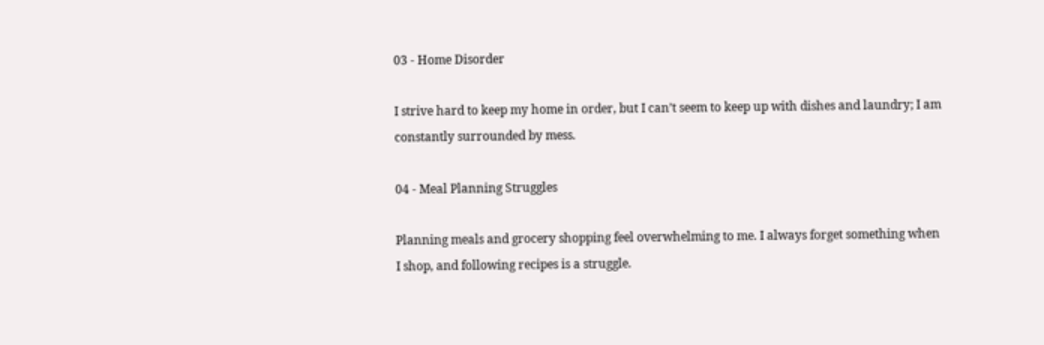03 - Home Disorder

I strive hard to keep my home in order, but I can’t seem to keep up with dishes and laundry; I am constantly surrounded by mess.

04 - Meal Planning Struggles

Planning meals and grocery shopping feel overwhelming to me. I always forget something when I shop, and following recipes is a struggle.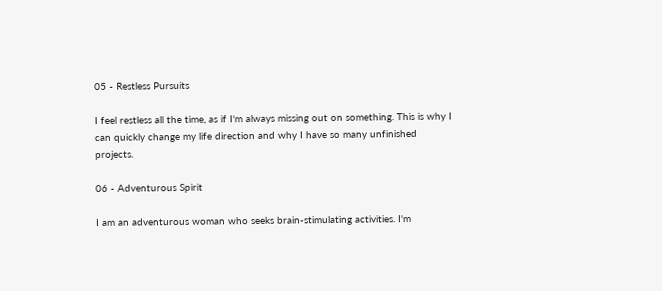05 - Restless Pursuits

I feel restless all the time, as if I'm always missing out on something. This is why I can quickly change my life direction and why I have so many unfinished projects.

06 - Adventurous Spirit

I am an adventurous woman who seeks brain-stimulating activities. I'm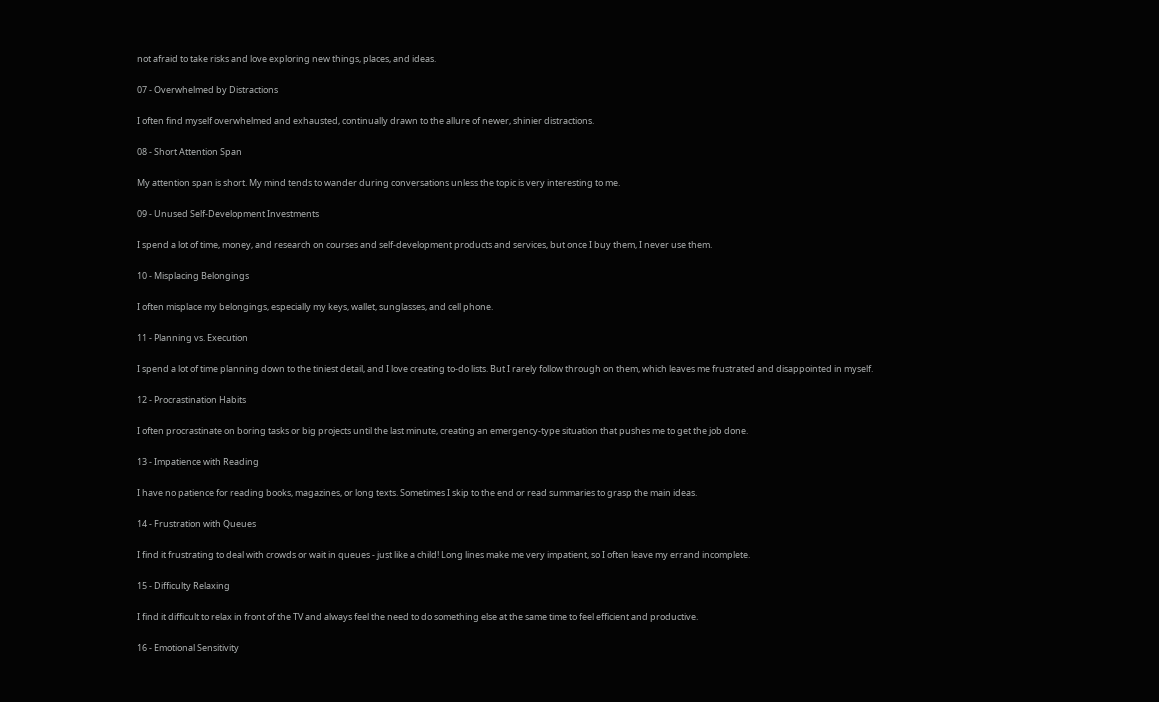not afraid to take risks and love exploring new things, places, and ideas.

07 - Overwhelmed by Distractions

I often find myself overwhelmed and exhausted, continually drawn to the allure of newer, shinier distractions.

08 - Short Attention Span

My attention span is short. My mind tends to wander during conversations unless the topic is very interesting to me.

09 - Unused Self-Development Investments

I spend a lot of time, money, and research on courses and self-development products and services, but once I buy them, I never use them.

10 - Misplacing Belongings

I often misplace my belongings, especially my keys, wallet, sunglasses, and cell phone.

11 - Planning vs. Execution

I spend a lot of time planning down to the tiniest detail, and I love creating to-do lists. But I rarely follow through on them, which leaves me frustrated and disappointed in myself.

12 - Procrastination Habits

I often procrastinate on boring tasks or big projects until the last minute, creating an emergency-type situation that pushes me to get the job done.

13 - Impatience with Reading

I have no patience for reading books, magazines, or long texts. Sometimes I skip to the end or read summaries to grasp the main ideas.

14 - Frustration with Queues

I find it frustrating to deal with crowds or wait in queues - just like a child! Long lines make me very impatient, so I often leave my errand incomplete.

15 - Difficulty Relaxing

I find it difficult to relax in front of the TV and always feel the need to do something else at the same time to feel efficient and productive.

16 - Emotional Sensitivity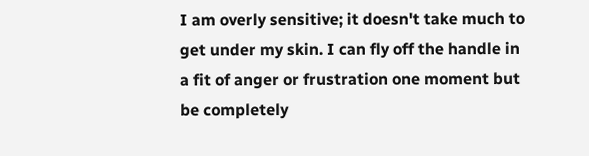I am overly sensitive; it doesn't take much to get under my skin. I can fly off the handle in a fit of anger or frustration one moment but be completely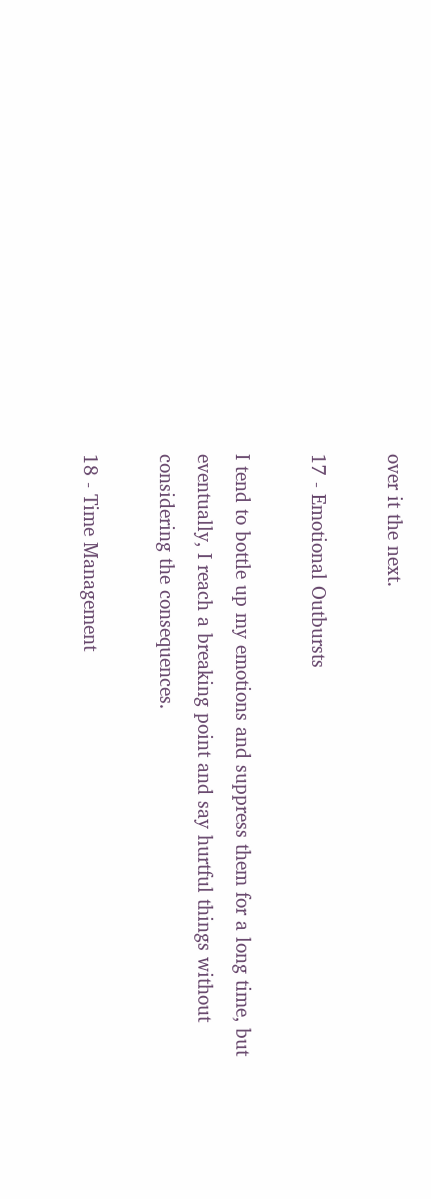over it the next.

17 - Emotional Outbursts

I tend to bottle up my emotions and suppress them for a long time, but eventually, I reach a breaking point and say hurtful things without considering the consequences.

18 - Time Management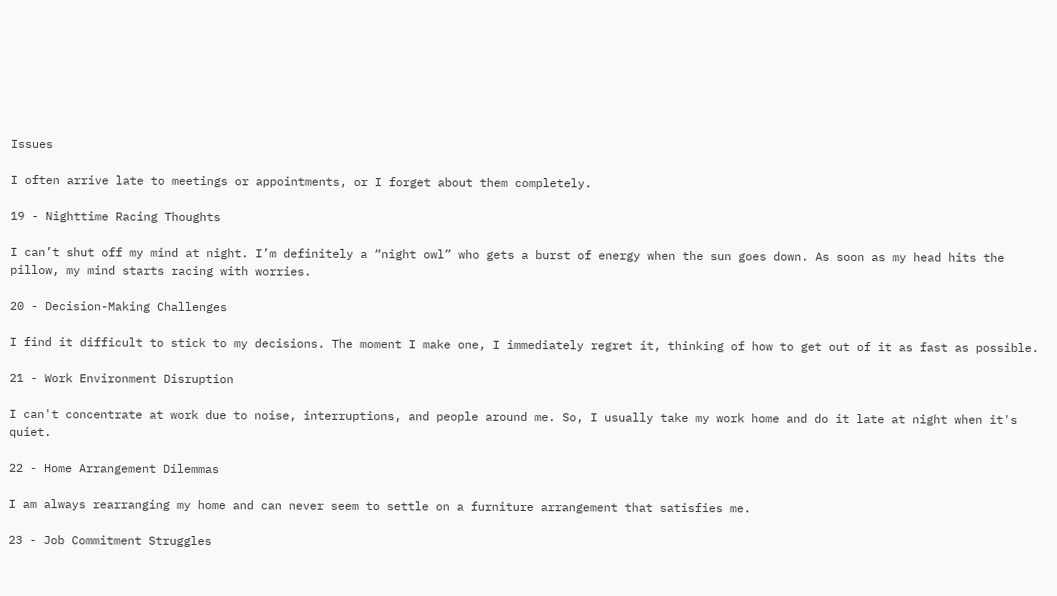Issues

I often arrive late to meetings or appointments, or I forget about them completely.

19 - Nighttime Racing Thoughts

I can’t shut off my mind at night. I’m definitely a “night owl” who gets a burst of energy when the sun goes down. As soon as my head hits the pillow, my mind starts racing with worries.

20 - Decision-Making Challenges

I find it difficult to stick to my decisions. The moment I make one, I immediately regret it, thinking of how to get out of it as fast as possible.

21 - Work Environment Disruption

I can't concentrate at work due to noise, interruptions, and people around me. So, I usually take my work home and do it late at night when it's quiet.

22 - Home Arrangement Dilemmas

I am always rearranging my home and can never seem to settle on a furniture arrangement that satisfies me.

23 - Job Commitment Struggles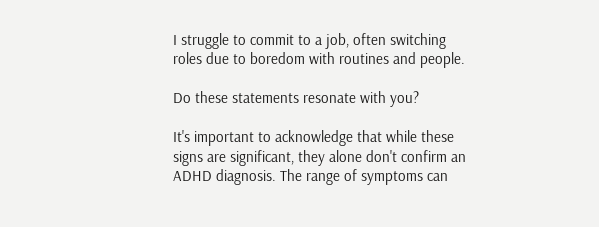I struggle to commit to a job, often switching roles due to boredom with routines and people.

Do these statements resonate with you?

It's important to acknowledge that while these signs are significant, they alone don't confirm an ADHD diagnosis. The range of symptoms can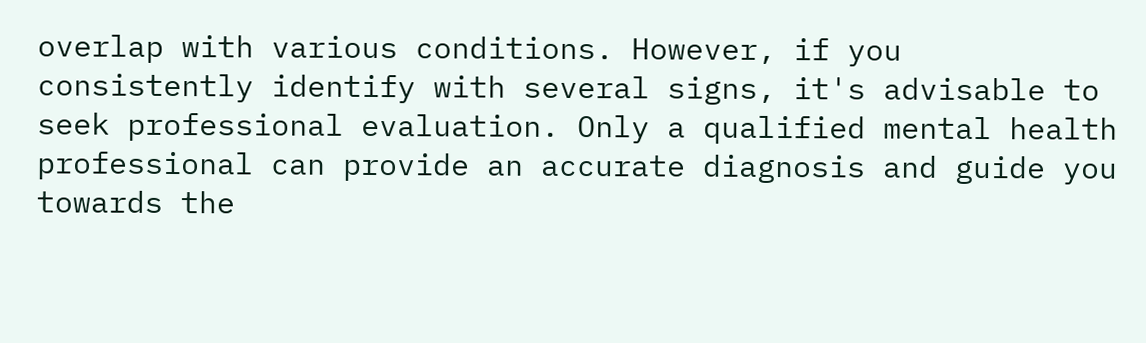overlap with various conditions. However, if you consistently identify with several signs, it's advisable to seek professional evaluation. Only a qualified mental health professional can provide an accurate diagnosis and guide you towards the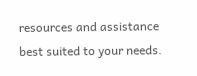resources and assistance best suited to your needs.